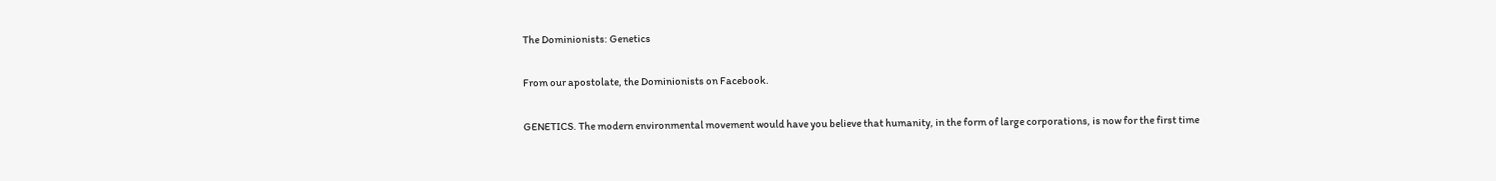The Dominionists: Genetics

From our apostolate, the Dominionists on Facebook.

GENETICS. The modern environmental movement would have you believe that humanity, in the form of large corporations, is now for the first time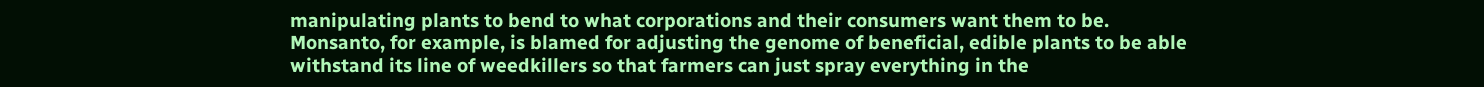manipulating plants to bend to what corporations and their consumers want them to be. Monsanto, for example, is blamed for adjusting the genome of beneficial, edible plants to be able withstand its line of weedkillers so that farmers can just spray everything in the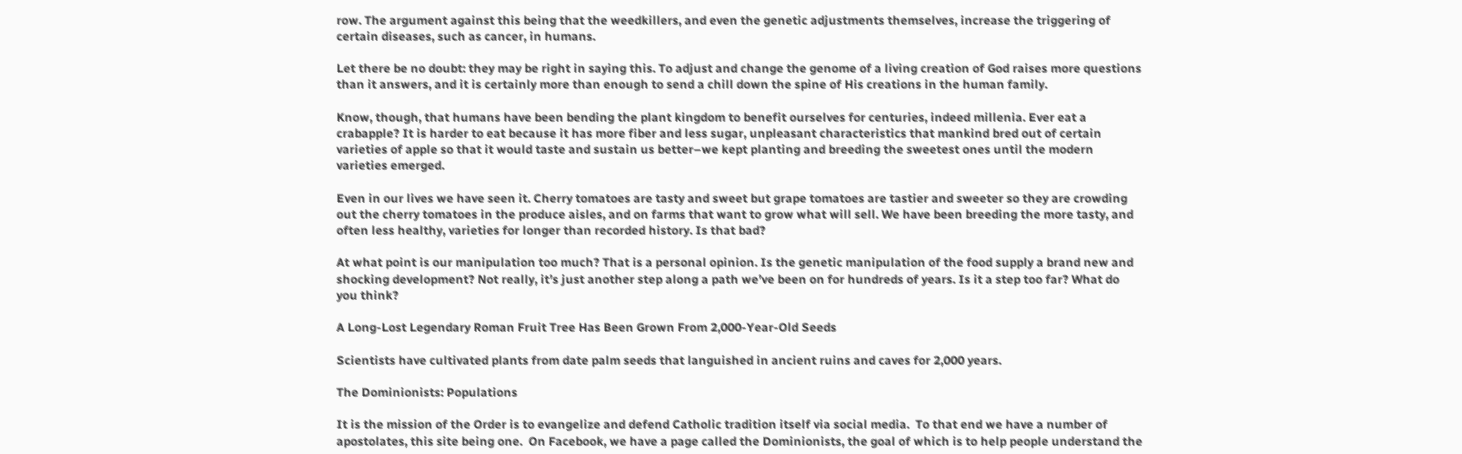row. The argument against this being that the weedkillers, and even the genetic adjustments themselves, increase the triggering of certain diseases, such as cancer, in humans.

Let there be no doubt: they may be right in saying this. To adjust and change the genome of a living creation of God raises more questions than it answers, and it is certainly more than enough to send a chill down the spine of His creations in the human family.

Know, though, that humans have been bending the plant kingdom to benefit ourselves for centuries, indeed millenia. Ever eat a crabapple? It is harder to eat because it has more fiber and less sugar, unpleasant characteristics that mankind bred out of certain varieties of apple so that it would taste and sustain us better–we kept planting and breeding the sweetest ones until the modern varieties emerged.

Even in our lives we have seen it. Cherry tomatoes are tasty and sweet but grape tomatoes are tastier and sweeter so they are crowding out the cherry tomatoes in the produce aisles, and on farms that want to grow what will sell. We have been breeding the more tasty, and often less healthy, varieties for longer than recorded history. Is that bad?

At what point is our manipulation too much? That is a personal opinion. Is the genetic manipulation of the food supply a brand new and shocking development? Not really, it’s just another step along a path we’ve been on for hundreds of years. Is it a step too far? What do you think?

A Long-Lost Legendary Roman Fruit Tree Has Been Grown From 2,000-Year-Old Seeds

Scientists have cultivated plants from date palm seeds that languished in ancient ruins and caves for 2,000 years.

The Dominionists: Populations

It is the mission of the Order is to evangelize and defend Catholic tradition itself via social media.  To that end we have a number of apostolates, this site being one.  On Facebook, we have a page called the Dominionists, the goal of which is to help people understand the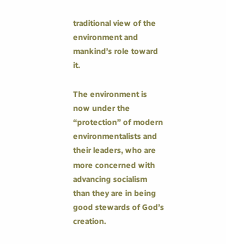traditional view of the environment and mankind’s role toward it.

The environment is now under the “protection” of modern environmentalists and their leaders, who are more concerned with advancing socialism than they are in being good stewards of God’s creation.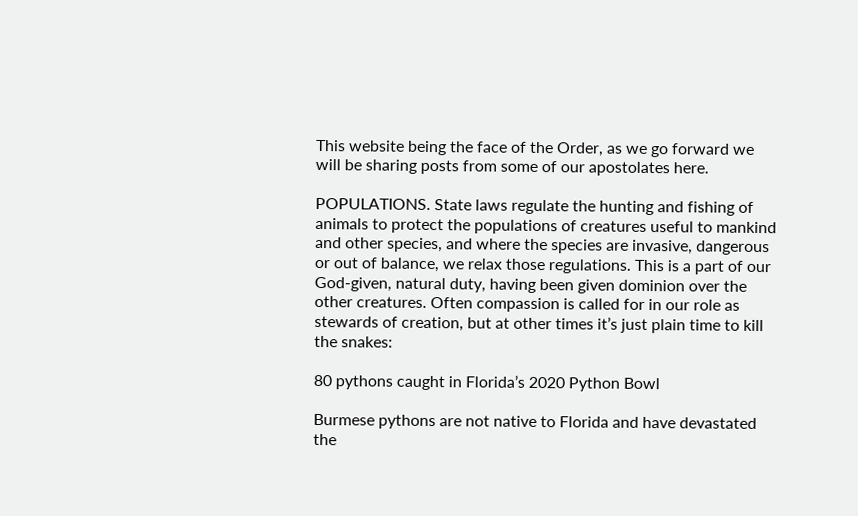This website being the face of the Order, as we go forward we will be sharing posts from some of our apostolates here.

POPULATIONS. State laws regulate the hunting and fishing of animals to protect the populations of creatures useful to mankind and other species, and where the species are invasive, dangerous or out of balance, we relax those regulations. This is a part of our God-given, natural duty, having been given dominion over the other creatures. Often compassion is called for in our role as stewards of creation, but at other times it’s just plain time to kill the snakes:

80 pythons caught in Florida’s 2020 Python Bowl

Burmese pythons are not native to Florida and have devastated the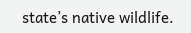state’s native wildlife.